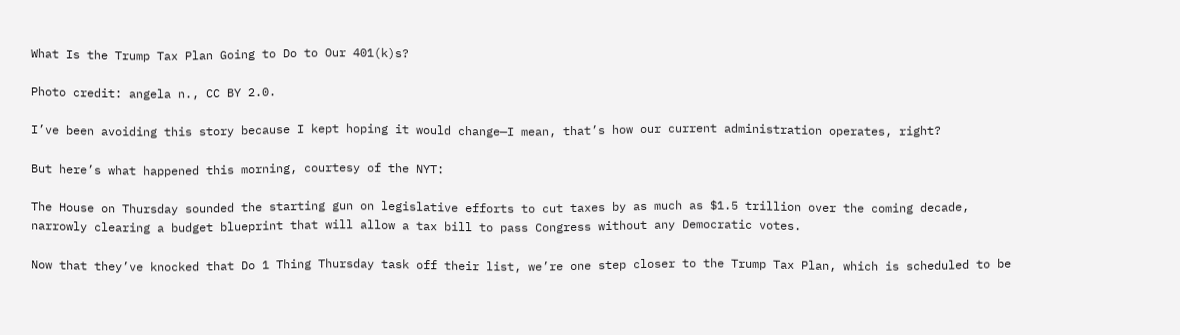What Is the Trump Tax Plan Going to Do to Our 401(k)s?

Photo credit: angela n., CC BY 2.0.

I’ve been avoiding this story because I kept hoping it would change—I mean, that’s how our current administration operates, right?

But here’s what happened this morning, courtesy of the NYT:

The House on Thursday sounded the starting gun on legislative efforts to cut taxes by as much as $1.5 trillion over the coming decade, narrowly clearing a budget blueprint that will allow a tax bill to pass Congress without any Democratic votes.

Now that they’ve knocked that Do 1 Thing Thursday task off their list, we’re one step closer to the Trump Tax Plan, which is scheduled to be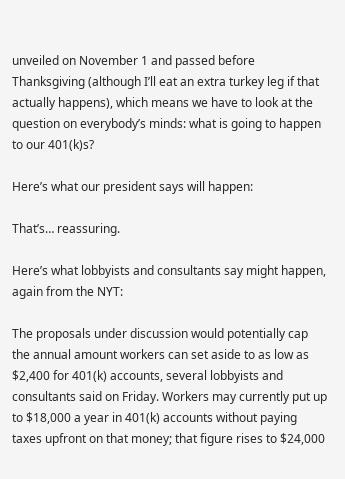unveiled on November 1 and passed before Thanksgiving (although I’ll eat an extra turkey leg if that actually happens), which means we have to look at the question on everybody’s minds: what is going to happen to our 401(k)s?

Here’s what our president says will happen:

That’s… reassuring.

Here’s what lobbyists and consultants say might happen, again from the NYT:

The proposals under discussion would potentially cap the annual amount workers can set aside to as low as $2,400 for 401(k) accounts, several lobbyists and consultants said on Friday. Workers may currently put up to $18,000 a year in 401(k) accounts without paying taxes upfront on that money; that figure rises to $24,000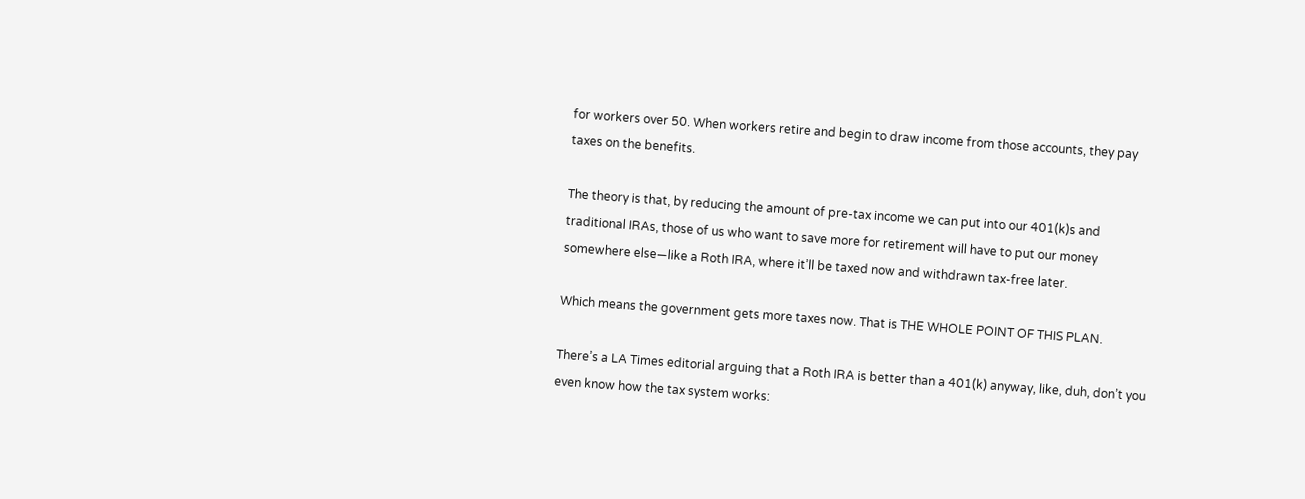for workers over 50. When workers retire and begin to draw income from those accounts, they pay taxes on the benefits.

The theory is that, by reducing the amount of pre-tax income we can put into our 401(k)s and traditional IRAs, those of us who want to save more for retirement will have to put our money somewhere else—like a Roth IRA, where it’ll be taxed now and withdrawn tax-free later.

Which means the government gets more taxes now. That is THE WHOLE POINT OF THIS PLAN.

There’s a LA Times editorial arguing that a Roth IRA is better than a 401(k) anyway, like, duh, don’t you even know how the tax system works: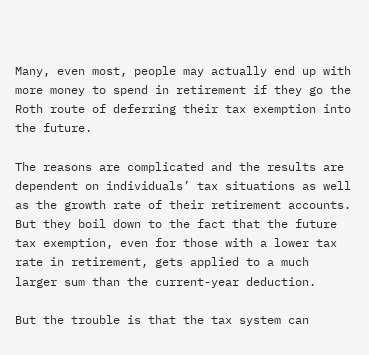Many, even most, people may actually end up with more money to spend in retirement if they go the Roth route of deferring their tax exemption into the future.

The reasons are complicated and the results are dependent on individuals’ tax situations as well as the growth rate of their retirement accounts. But they boil down to the fact that the future tax exemption, even for those with a lower tax rate in retirement, gets applied to a much larger sum than the current-year deduction.

But the trouble is that the tax system can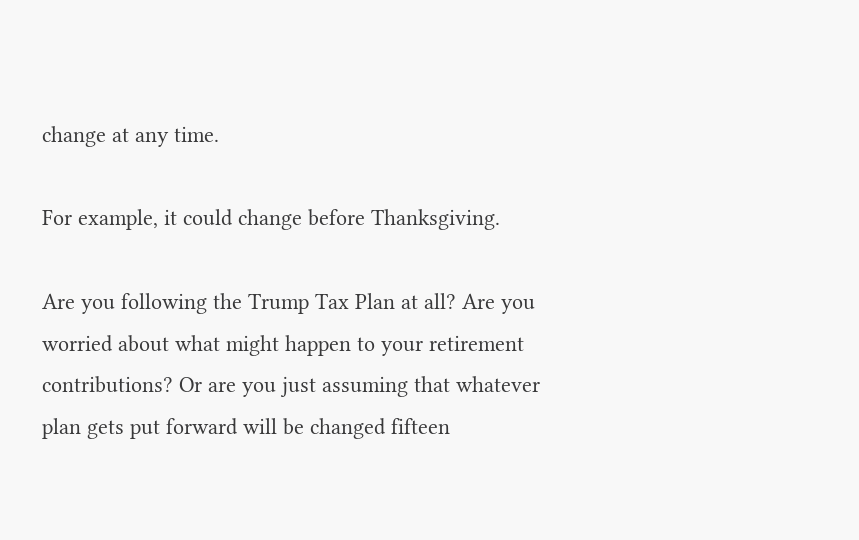change at any time.

For example, it could change before Thanksgiving.

Are you following the Trump Tax Plan at all? Are you worried about what might happen to your retirement contributions? Or are you just assuming that whatever plan gets put forward will be changed fifteen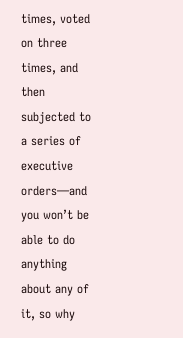times, voted on three times, and then subjected to a series of executive orders—and you won’t be able to do anything about any of it, so why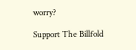worry?

Support The Billfold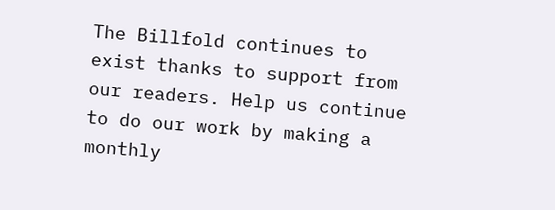The Billfold continues to exist thanks to support from our readers. Help us continue to do our work by making a monthly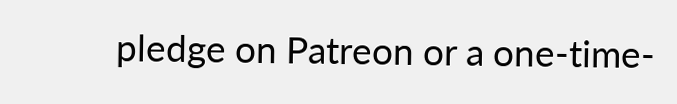pledge on Patreon or a one-time-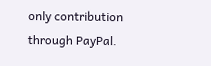only contribution through PayPal.